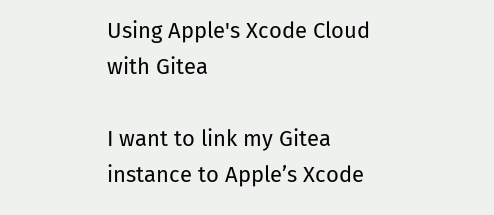Using Apple's Xcode Cloud with Gitea

I want to link my Gitea instance to Apple’s Xcode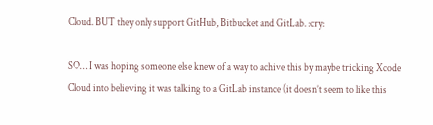Cloud. BUT they only support GitHub, Bitbucket and GitLab. :cry:

SO… I was hoping someone else knew of a way to achive this by maybe tricking Xcode Cloud into believing it was talking to a GitLab instance (it doesn’t seem to like this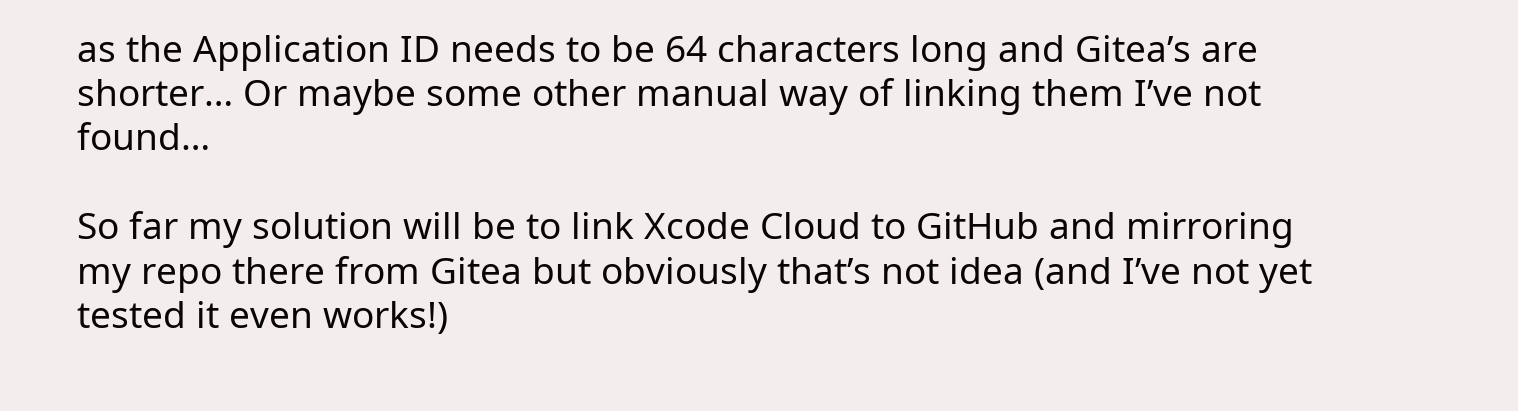as the Application ID needs to be 64 characters long and Gitea’s are shorter… Or maybe some other manual way of linking them I’ve not found…

So far my solution will be to link Xcode Cloud to GitHub and mirroring my repo there from Gitea but obviously that’s not idea (and I’ve not yet tested it even works!)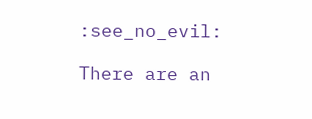:see_no_evil:

There are an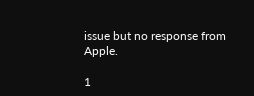issue but no response from Apple.

1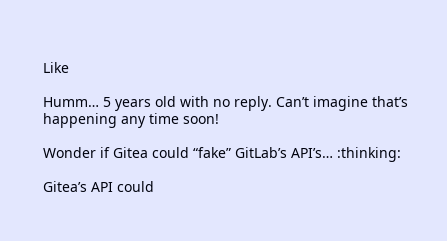Like

Humm… 5 years old with no reply. Can’t imagine that’s happening any time soon!

Wonder if Gitea could “fake” GitLab’s API’s… :thinking:

Gitea’s API could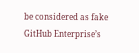be considered as fake GitHub Enterprise’s